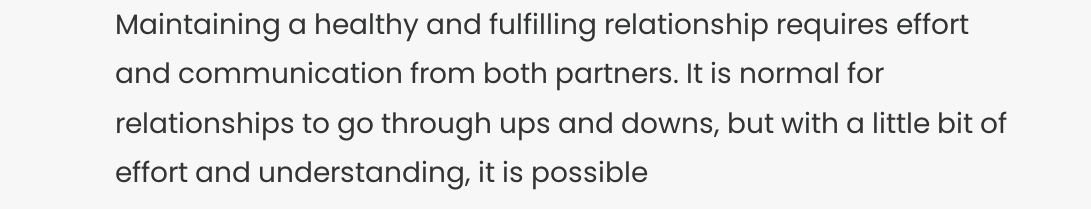Maintaining a healthy and fulfilling relationship requires effort and communication from both partners. It is normal for relationships to go through ups and downs, but with a little bit of effort and understanding, it is possible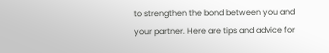to strengthen the bond between you and your partner. Here are tips and advice for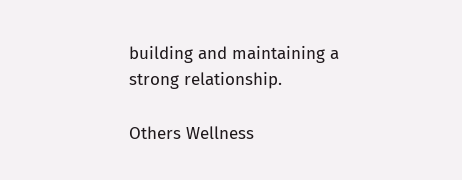building and maintaining a strong relationship.

Others Wellness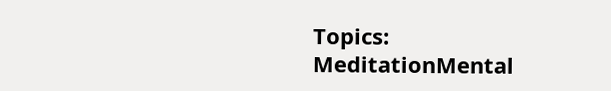Topics: MeditationMental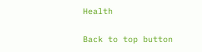Health

Back to top button